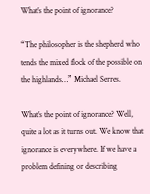What’s the point of ignorance?

“The philosopher is the shepherd who tends the mixed flock of the possible on the highlands…” Michael Serres.

What’s the point of ignorance? Well, quite a lot as it turns out. We know that ignorance is everywhere. If we have a problem defining or describing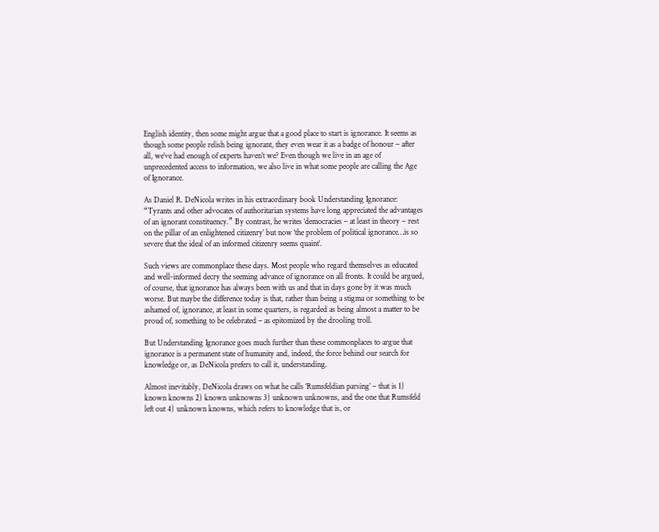English identity, then some might argue that a good place to start is ignorance. It seems as though some people relish being ignorant, they even wear it as a badge of honour – after all, we’ve had enough of experts haven’t we? Even though we live in an age of unprecedented access to information, we also live in what some people are calling the Age of Ignorance.

As Daniel R. DeNicola writes in his extraordinary book Understanding Ignorance: “Tyrants and other advocates of authoritarian systems have long appreciated the advantages of an ignorant constituency.” By contrast, he writes ‘democracies – at least in theory – rest on the pillar of an enlightened citizenry’ but now ‘the problem of political ignorance…is so severe that the ideal of an informed citizenry seems quaint’.

Such views are commonplace these days. Most people who regard themselves as educated and well-informed decry the seeming advance of ignorance on all fronts. It could be argued, of course, that ignorance has always been with us and that in days gone by it was much worse. But maybe the difference today is that, rather than being a stigma or something to be ashamed of, ignorance, at least in some quarters, is regarded as being almost a matter to be proud of, something to be celebrated – as epitomized by the drooling troll.

But Understanding Ignorance goes much further than these commonplaces to argue that ignorance is a permanent state of humanity and, indeed, the force behind our search for knowledge or, as DeNicola prefers to call it, understanding.

Almost inevitably, DeNicola draws on what he calls ‘Rumsfeldian parsing’ – that is 1) known knowns 2) known unknowns 3) unknown unknowns, and the one that Rumsfeld left out 4) unknown knowns, which refers to knowledge that is, or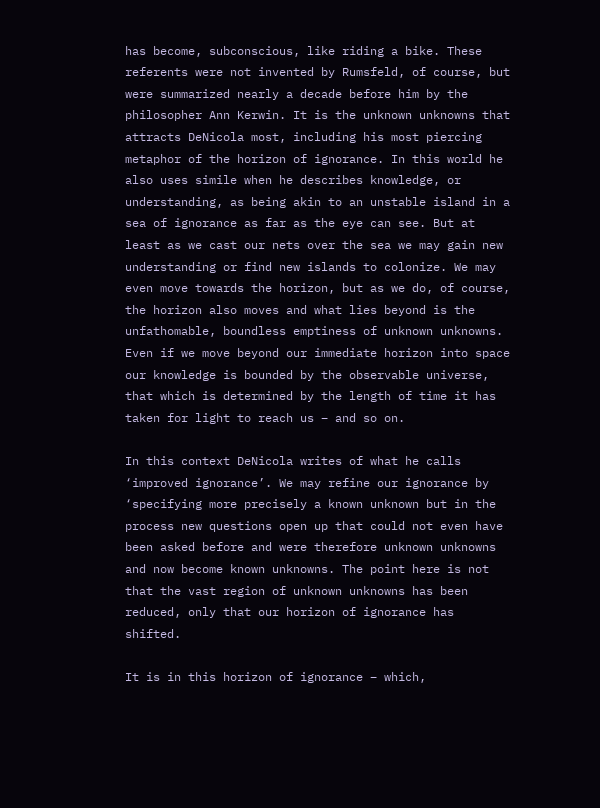has become, subconscious, like riding a bike. These referents were not invented by Rumsfeld, of course, but were summarized nearly a decade before him by the philosopher Ann Kerwin. It is the unknown unknowns that attracts DeNicola most, including his most piercing metaphor of the horizon of ignorance. In this world he also uses simile when he describes knowledge, or understanding, as being akin to an unstable island in a sea of ignorance as far as the eye can see. But at least as we cast our nets over the sea we may gain new understanding or find new islands to colonize. We may even move towards the horizon, but as we do, of course, the horizon also moves and what lies beyond is the unfathomable, boundless emptiness of unknown unknowns. Even if we move beyond our immediate horizon into space our knowledge is bounded by the observable universe, that which is determined by the length of time it has taken for light to reach us – and so on.

In this context DeNicola writes of what he calls ‘improved ignorance’. We may refine our ignorance by ‘specifying more precisely a known unknown but in the process new questions open up that could not even have been asked before and were therefore unknown unknowns and now become known unknowns. The point here is not that the vast region of unknown unknowns has been reduced, only that our horizon of ignorance has shifted.

It is in this horizon of ignorance – which,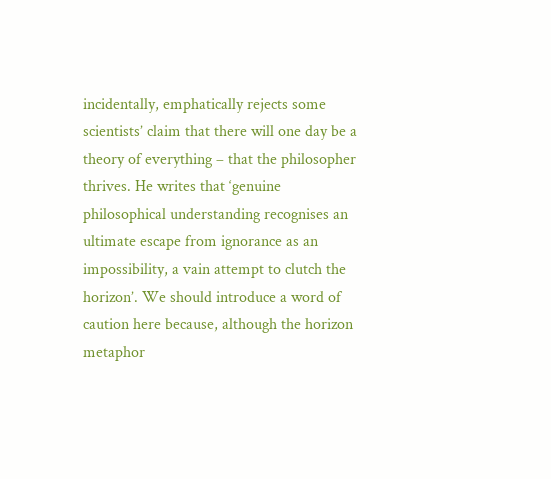incidentally, emphatically rejects some scientists’ claim that there will one day be a theory of everything – that the philosopher thrives. He writes that ‘genuine philosophical understanding recognises an ultimate escape from ignorance as an impossibility, a vain attempt to clutch the horizon’. We should introduce a word of caution here because, although the horizon metaphor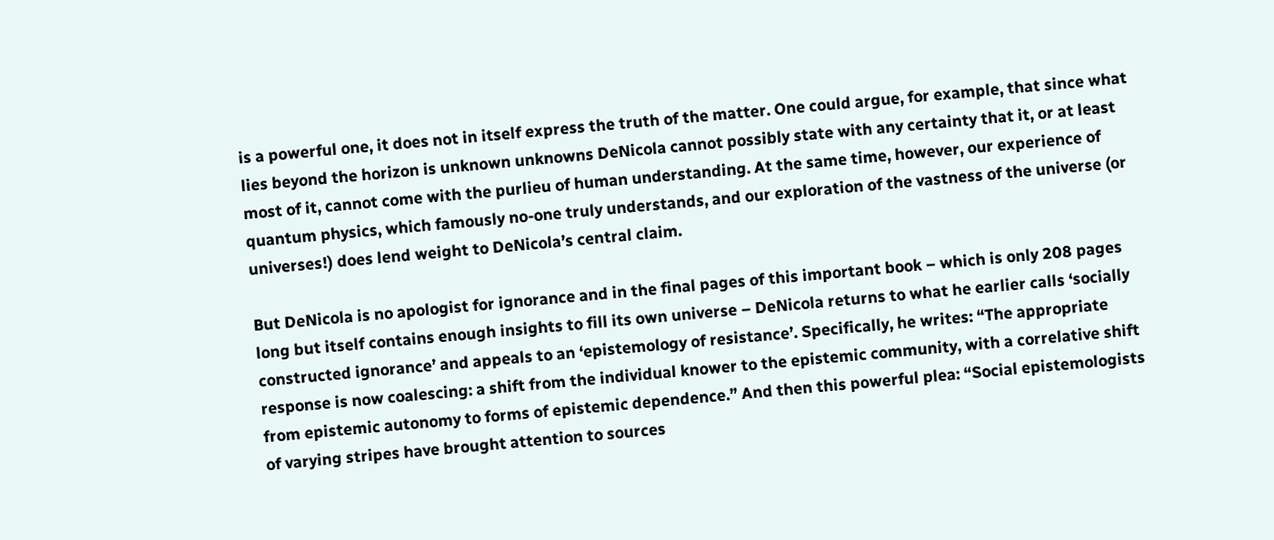is a powerful one, it does not in itself express the truth of the matter. One could argue, for example, that since what lies beyond the horizon is unknown unknowns DeNicola cannot possibly state with any certainty that it, or at least most of it, cannot come with the purlieu of human understanding. At the same time, however, our experience of quantum physics, which famously no-one truly understands, and our exploration of the vastness of the universe (or universes!) does lend weight to DeNicola’s central claim.

But DeNicola is no apologist for ignorance and in the final pages of this important book – which is only 208 pages long but itself contains enough insights to fill its own universe – DeNicola returns to what he earlier calls ‘socially constructed ignorance’ and appeals to an ‘epistemology of resistance’. Specifically, he writes: “The appropriate response is now coalescing: a shift from the individual knower to the epistemic community, with a correlative shift from epistemic autonomy to forms of epistemic dependence.” And then this powerful plea: “Social epistemologists of varying stripes have brought attention to sources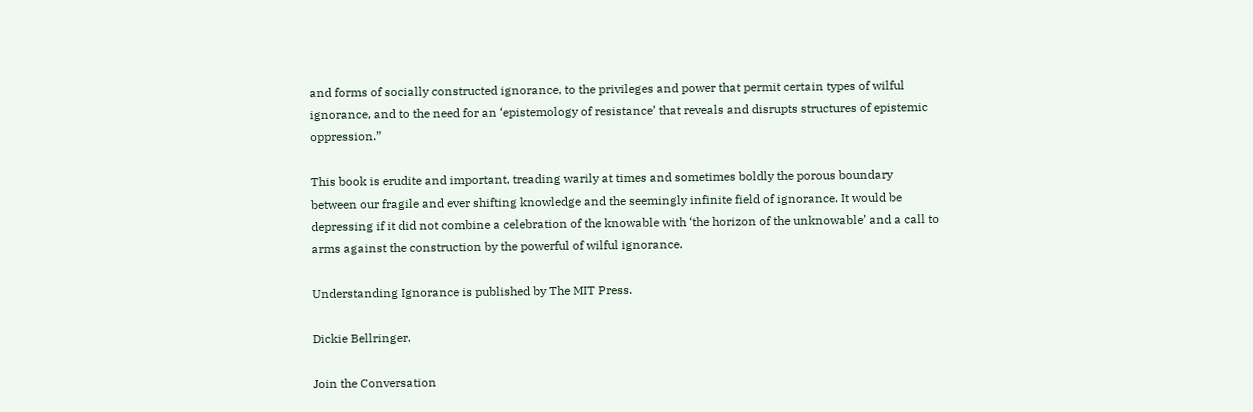and forms of socially constructed ignorance, to the privileges and power that permit certain types of wilful ignorance, and to the need for an ‘epistemology of resistance’ that reveals and disrupts structures of epistemic oppression.”

This book is erudite and important, treading warily at times and sometimes boldly the porous boundary between our fragile and ever shifting knowledge and the seemingly infinite field of ignorance. It would be depressing if it did not combine a celebration of the knowable with ‘the horizon of the unknowable’ and a call to arms against the construction by the powerful of wilful ignorance.

Understanding Ignorance is published by The MIT Press.

Dickie Bellringer.

Join the Conversation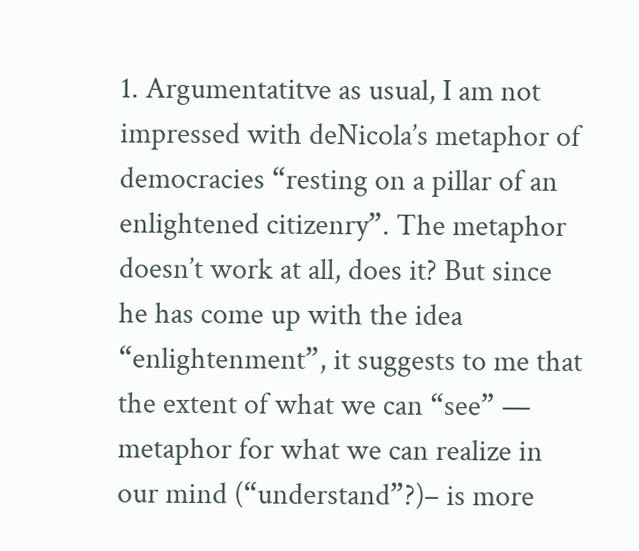1. Argumentatitve as usual, I am not impressed with deNicola’s metaphor of democracies “resting on a pillar of an enlightened citizenry”. The metaphor doesn’t work at all, does it? But since he has come up with the idea “enlightenment”, it suggests to me that the extent of what we can “see” — metaphor for what we can realize in our mind (“understand”?)– is more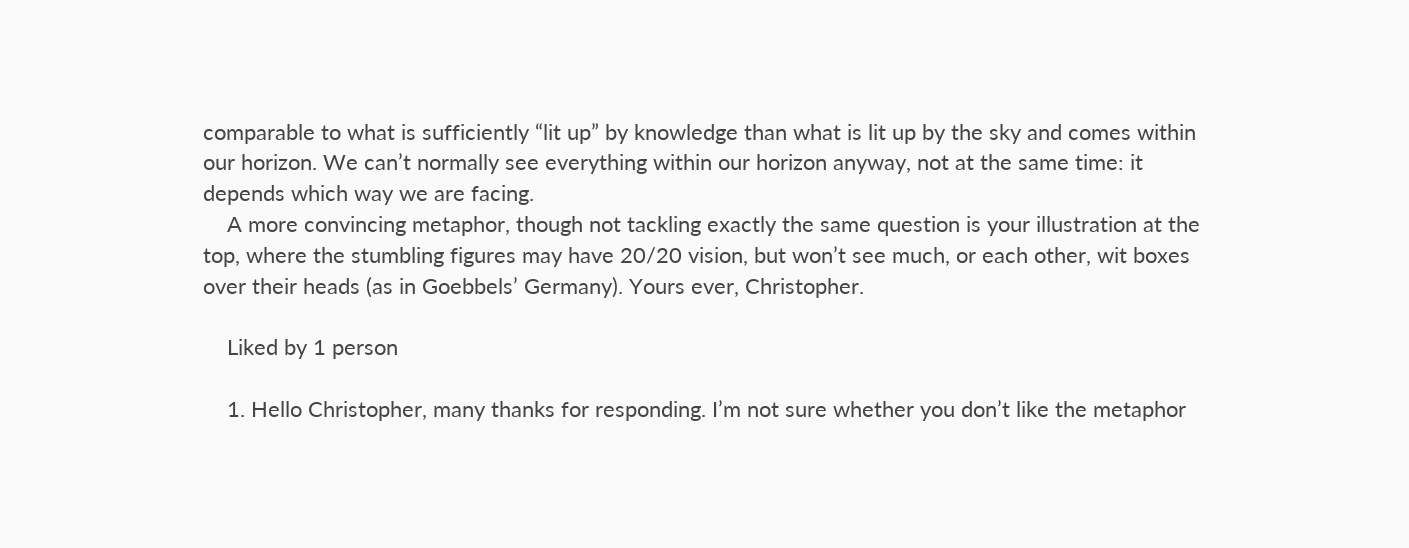comparable to what is sufficiently “lit up” by knowledge than what is lit up by the sky and comes within our horizon. We can’t normally see everything within our horizon anyway, not at the same time: it depends which way we are facing.
    A more convincing metaphor, though not tackling exactly the same question is your illustration at the top, where the stumbling figures may have 20/20 vision, but won’t see much, or each other, wit boxes over their heads (as in Goebbels’ Germany). Yours ever, Christopher.

    Liked by 1 person

    1. Hello Christopher, many thanks for responding. I’m not sure whether you don’t like the metaphor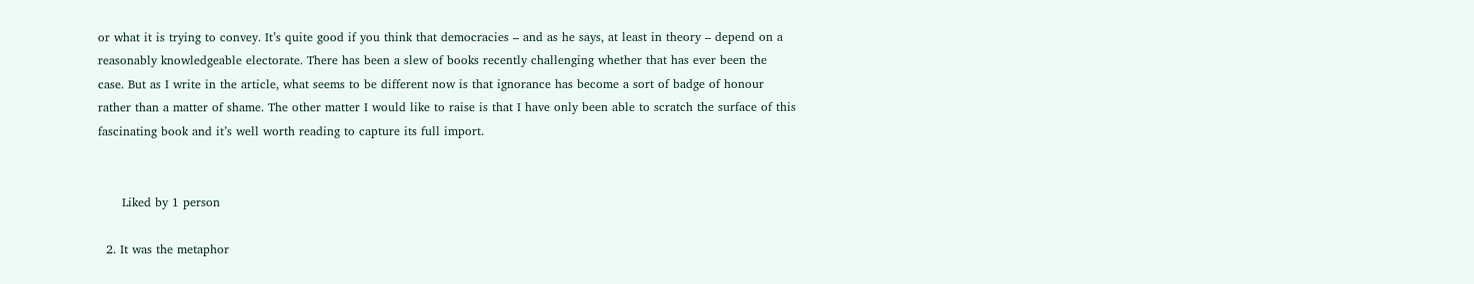or what it is trying to convey. It’s quite good if you think that democracies – and as he says, at least in theory – depend on a reasonably knowledgeable electorate. There has been a slew of books recently challenging whether that has ever been the case. But as I write in the article, what seems to be different now is that ignorance has become a sort of badge of honour rather than a matter of shame. The other matter I would like to raise is that I have only been able to scratch the surface of this fascinating book and it’s well worth reading to capture its full import.


      Liked by 1 person

  2. It was the metaphor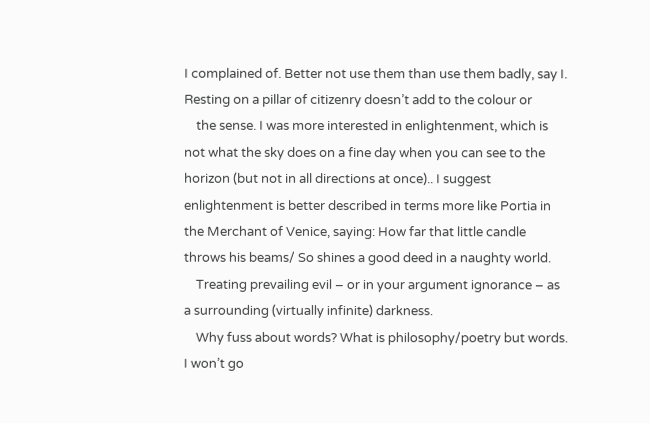I complained of. Better not use them than use them badly, say I. Resting on a pillar of citizenry doesn’t add to the colour or
    the sense. I was more interested in enlightenment, which is not what the sky does on a fine day when you can see to the horizon (but not in all directions at once).. I suggest enlightenment is better described in terms more like Portia in the Merchant of Venice, saying: How far that little candle throws his beams/ So shines a good deed in a naughty world.
    Treating prevailing evil – or in your argument ignorance – as a surrounding (virtually infinite) darkness.
    Why fuss about words? What is philosophy/poetry but words. I won’t go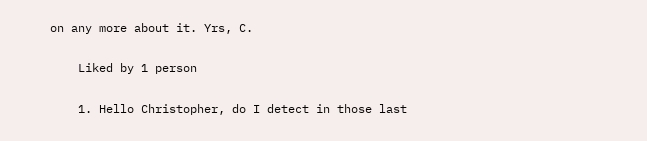on any more about it. Yrs, C.

    Liked by 1 person

    1. Hello Christopher, do I detect in those last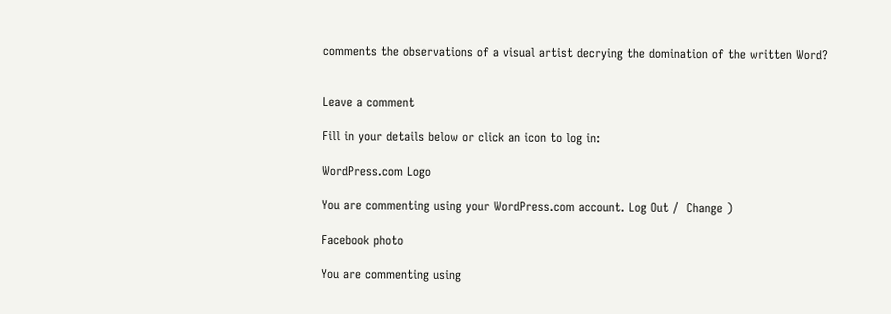comments the observations of a visual artist decrying the domination of the written Word?


Leave a comment

Fill in your details below or click an icon to log in:

WordPress.com Logo

You are commenting using your WordPress.com account. Log Out /  Change )

Facebook photo

You are commenting using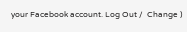your Facebook account. Log Out /  Change )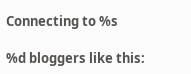Connecting to %s

%d bloggers like this: